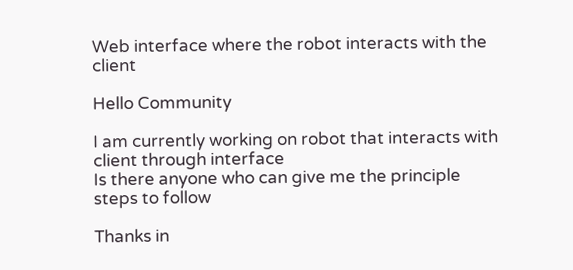Web interface where the robot interacts with the client

Hello Community

I am currently working on robot that interacts with client through interface
Is there anyone who can give me the principle steps to follow

Thanks in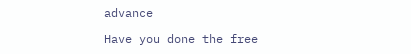advance

Have you done the free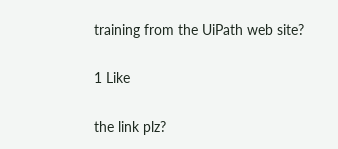training from the UiPath web site?

1 Like

the link plz?